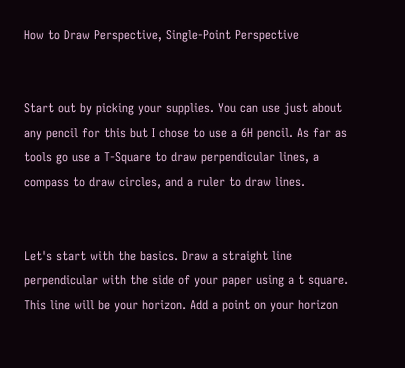How to Draw Perspective, Single-Point Perspective


Start out by picking your supplies. You can use just about any pencil for this but I chose to use a 6H pencil. As far as tools go use a T-Square to draw perpendicular lines, a compass to draw circles, and a ruler to draw lines.


Let's start with the basics. Draw a straight line perpendicular with the side of your paper using a t square. This line will be your horizon. Add a point on your horizon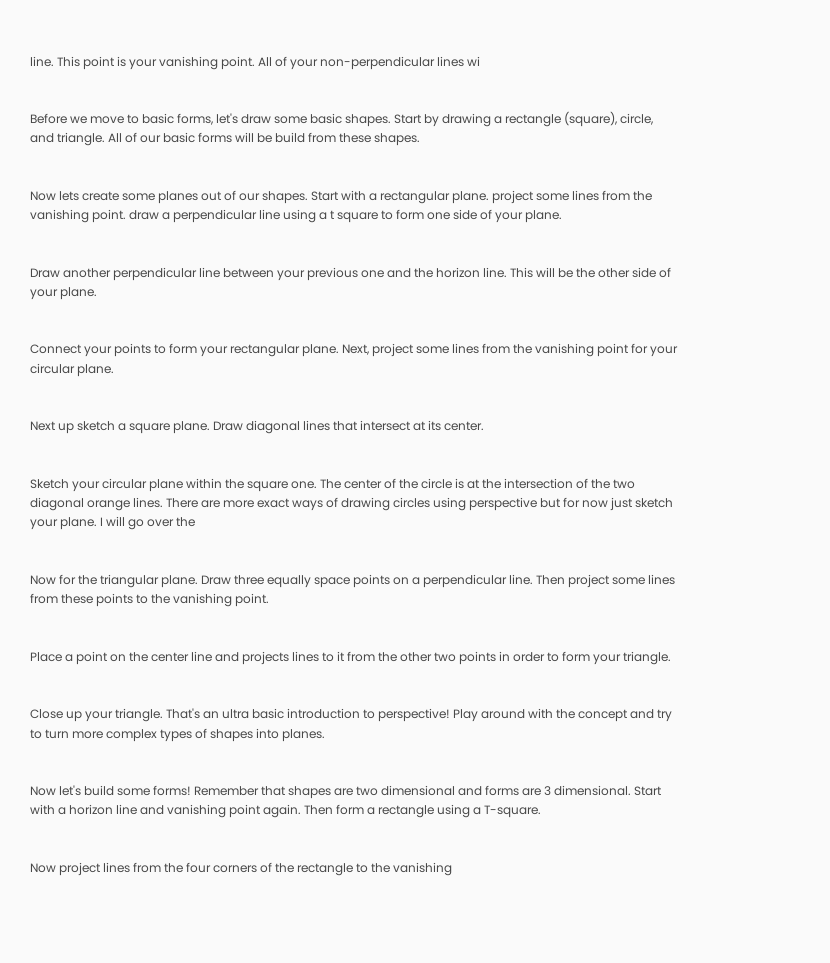line. This point is your vanishing point. All of your non-perpendicular lines wi


Before we move to basic forms, let's draw some basic shapes. Start by drawing a rectangle (square), circle, and triangle. All of our basic forms will be build from these shapes.


Now lets create some planes out of our shapes. Start with a rectangular plane. project some lines from the vanishing point. draw a perpendicular line using a t square to form one side of your plane.


Draw another perpendicular line between your previous one and the horizon line. This will be the other side of your plane.


Connect your points to form your rectangular plane. Next, project some lines from the vanishing point for your circular plane.


Next up sketch a square plane. Draw diagonal lines that intersect at its center.


Sketch your circular plane within the square one. The center of the circle is at the intersection of the two diagonal orange lines. There are more exact ways of drawing circles using perspective but for now just sketch your plane. I will go over the


Now for the triangular plane. Draw three equally space points on a perpendicular line. Then project some lines from these points to the vanishing point.


Place a point on the center line and projects lines to it from the other two points in order to form your triangle.


Close up your triangle. That's an ultra basic introduction to perspective! Play around with the concept and try to turn more complex types of shapes into planes.


Now let's build some forms! Remember that shapes are two dimensional and forms are 3 dimensional. Start with a horizon line and vanishing point again. Then form a rectangle using a T-square.


Now project lines from the four corners of the rectangle to the vanishing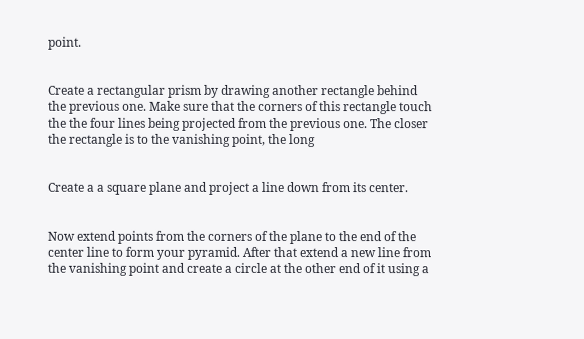point.


Create a rectangular prism by drawing another rectangle behind the previous one. Make sure that the corners of this rectangle touch the the four lines being projected from the previous one. The closer the rectangle is to the vanishing point, the long


Create a a square plane and project a line down from its center.


Now extend points from the corners of the plane to the end of the center line to form your pyramid. After that extend a new line from the vanishing point and create a circle at the other end of it using a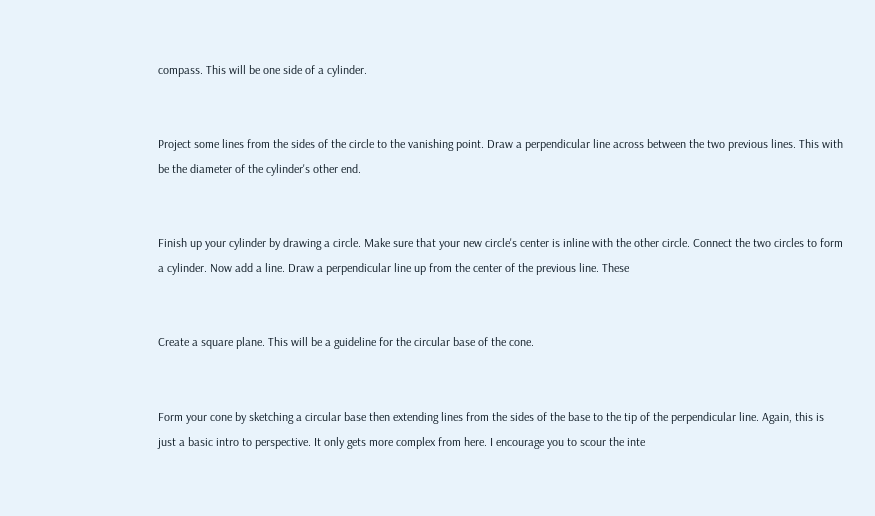compass. This will be one side of a cylinder.


Project some lines from the sides of the circle to the vanishing point. Draw a perpendicular line across between the two previous lines. This with be the diameter of the cylinder's other end.


Finish up your cylinder by drawing a circle. Make sure that your new circle's center is inline with the other circle. Connect the two circles to form a cylinder. Now add a line. Draw a perpendicular line up from the center of the previous line. These


Create a square plane. This will be a guideline for the circular base of the cone.


Form your cone by sketching a circular base then extending lines from the sides of the base to the tip of the perpendicular line. Again, this is just a basic intro to perspective. It only gets more complex from here. I encourage you to scour the inte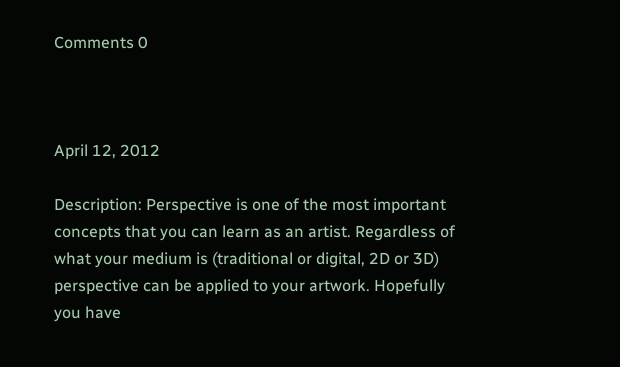Comments 0



April 12, 2012

Description: Perspective is one of the most important concepts that you can learn as an artist. Regardless of what your medium is (traditional or digital, 2D or 3D) perspective can be applied to your artwork. Hopefully you have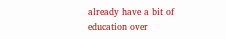already have a bit of education over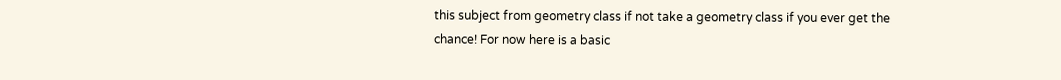this subject from geometry class if not take a geometry class if you ever get the chance! For now here is a basic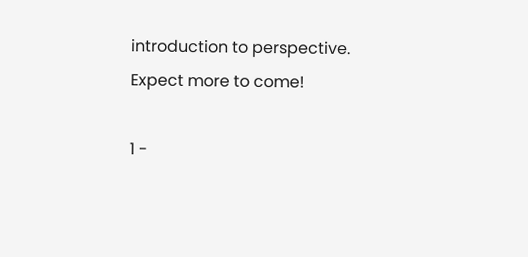introduction to perspective. Expect more to come!

1 -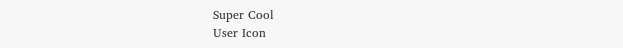Super Cool
User Icon